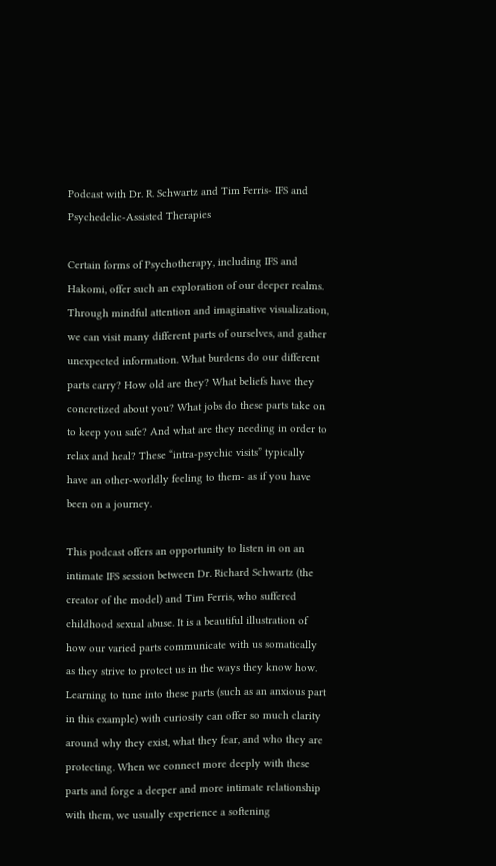Podcast with Dr. R. Schwartz and Tim Ferris- IFS and Psychedelic-Assisted Therapies

Certain forms of Psychotherapy, including IFS and Hakomi, offer such an exploration of our deeper realms. Through mindful attention and imaginative visualization, we can visit many different parts of ourselves, and gather unexpected information. What burdens do our different parts carry? How old are they? What beliefs have they concretized about you? What jobs do these parts take on to keep you safe? And what are they needing in order to relax and heal? These “intra-psychic visits” typically have an other-worldly feeling to them- as if you have been on a journey.

This podcast offers an opportunity to listen in on an intimate IFS session between Dr. Richard Schwartz (the creator of the model) and Tim Ferris, who suffered childhood sexual abuse. It is a beautiful illustration of how our varied parts communicate with us somatically as they strive to protect us in the ways they know how. Learning to tune into these parts (such as an anxious part in this example) with curiosity can offer so much clarity around why they exist, what they fear, and who they are protecting. When we connect more deeply with these parts and forge a deeper and more intimate relationship with them, we usually experience a softening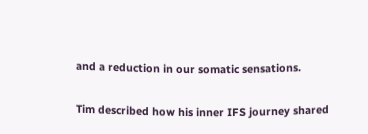and a reduction in our somatic sensations.

Tim described how his inner IFS journey shared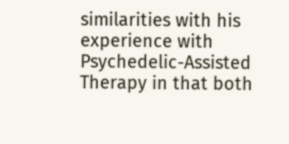similarities with his experience with Psychedelic-Assisted Therapy in that both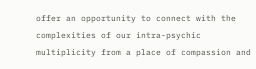offer an opportunity to connect with the complexities of our intra-psychic multiplicity from a place of compassion and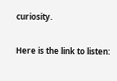curiosity.

Here is the link to listen: